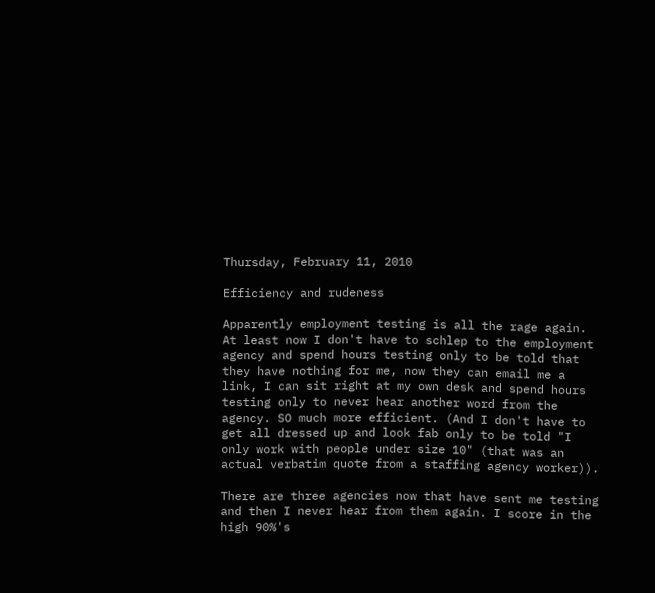Thursday, February 11, 2010

Efficiency and rudeness

Apparently employment testing is all the rage again. At least now I don't have to schlep to the employment agency and spend hours testing only to be told that they have nothing for me, now they can email me a link, I can sit right at my own desk and spend hours testing only to never hear another word from the agency. SO much more efficient. (And I don't have to get all dressed up and look fab only to be told "I only work with people under size 10" (that was an actual verbatim quote from a staffing agency worker)).

There are three agencies now that have sent me testing and then I never hear from them again. I score in the high 90%'s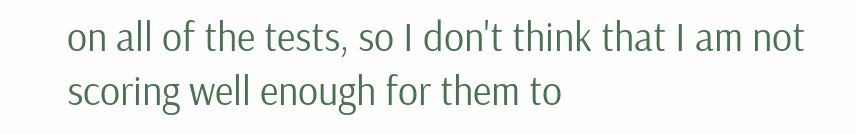on all of the tests, so I don't think that I am not scoring well enough for them to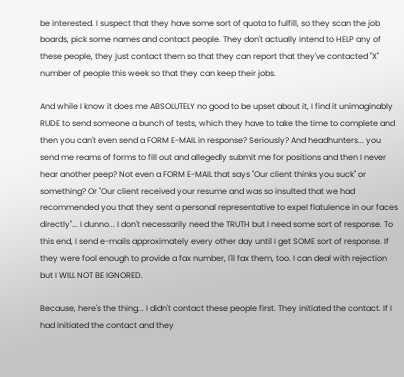be interested. I suspect that they have some sort of quota to fulfill, so they scan the job boards, pick some names and contact people. They don't actually intend to HELP any of these people, they just contact them so that they can report that they've contacted "X" number of people this week so that they can keep their jobs.

And while I know it does me ABSOLUTELY no good to be upset about it, I find it unimaginably RUDE to send someone a bunch of tests, which they have to take the time to complete and then you can't even send a FORM E-MAIL in response? Seriously? And headhunters... you send me reams of forms to fill out and allegedly submit me for positions and then I never hear another peep? Not even a FORM E-MAIL that says "Our client thinks you suck" or something? Or "Our client received your resume and was so insulted that we had recommended you that they sent a personal representative to expel flatulence in our faces directly"... I dunno... I don't necessarily need the TRUTH but I need some sort of response. To this end, I send e-mails approximately every other day until I get SOME sort of response. If they were fool enough to provide a fax number, I'll fax them, too. I can deal with rejection but I WILL NOT BE IGNORED.

Because, here's the thing... I didn't contact these people first. They initiated the contact. If I had initiated the contact and they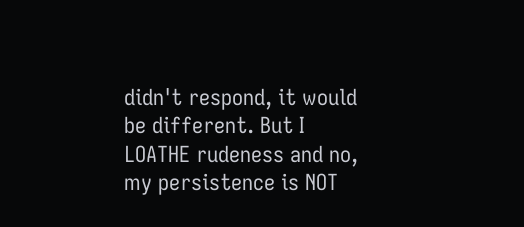didn't respond, it would be different. But I LOATHE rudeness and no, my persistence is NOT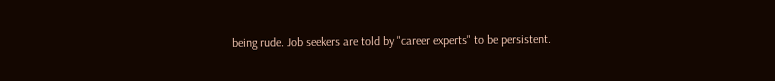being rude. Job seekers are told by "career experts" to be persistent.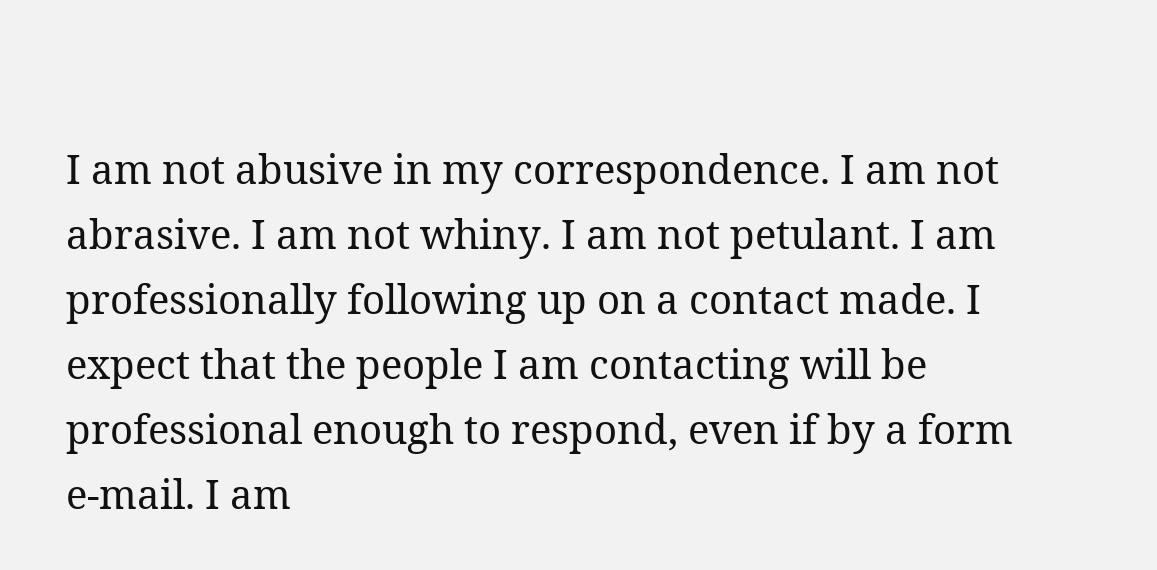I am not abusive in my correspondence. I am not abrasive. I am not whiny. I am not petulant. I am professionally following up on a contact made. I expect that the people I am contacting will be professional enough to respond, even if by a form e-mail. I am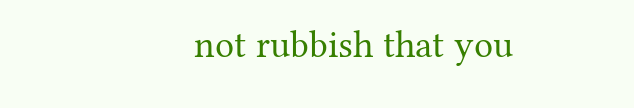not rubbish that you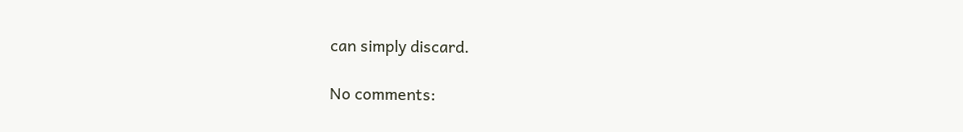can simply discard.

No comments: